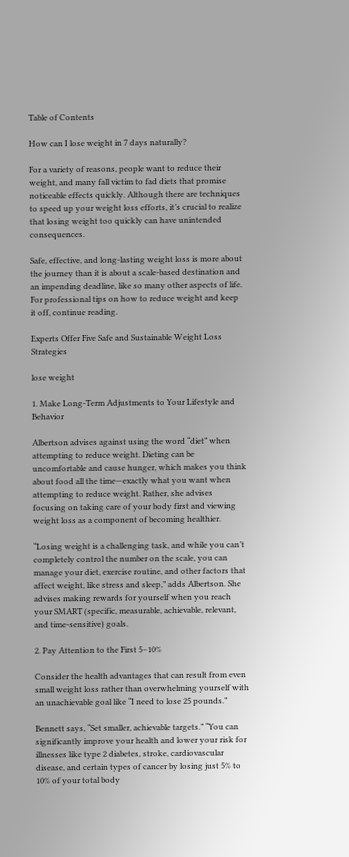Table of Contents

How can I lose weight in 7 days naturally?

For a variety of reasons, people want to reduce their weight, and many fall victim to fad diets that promise noticeable effects quickly. Although there are techniques to speed up your weight loss efforts, it’s crucial to realize that losing weight too quickly can have unintended consequences.

Safe, effective, and long-lasting weight loss is more about the journey than it is about a scale-based destination and an impending deadline, like so many other aspects of life. For professional tips on how to reduce weight and keep it off, continue reading.

Experts Offer Five Safe and Sustainable Weight Loss Strategies

lose weight

1. Make Long-Term Adjustments to Your Lifestyle and Behavior

Albertson advises against using the word “diet” when attempting to reduce weight. Dieting can be uncomfortable and cause hunger, which makes you think about food all the time—exactly what you want when attempting to reduce weight. Rather, she advises focusing on taking care of your body first and viewing weight loss as a component of becoming healthier.

“Losing weight is a challenging task, and while you can’t completely control the number on the scale, you can manage your diet, exercise routine, and other factors that affect weight, like stress and sleep,” adds Albertson. She advises making rewards for yourself when you reach your SMART (specific, measurable, achievable, relevant, and time-sensitive) goals.

2. Pay Attention to the First 5–10%

Consider the health advantages that can result from even small weight loss rather than overwhelming yourself with an unachievable goal like “I need to lose 25 pounds.”

Bennett says, “Set smaller, achievable targets.” “You can significantly improve your health and lower your risk for illnesses like type 2 diabetes, stroke, cardiovascular disease, and certain types of cancer by losing just 5% to 10% of your total body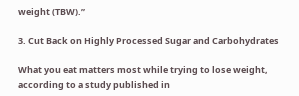weight (TBW).”

3. Cut Back on Highly Processed Sugar and Carbohydrates

What you eat matters most while trying to lose weight, according to a study published in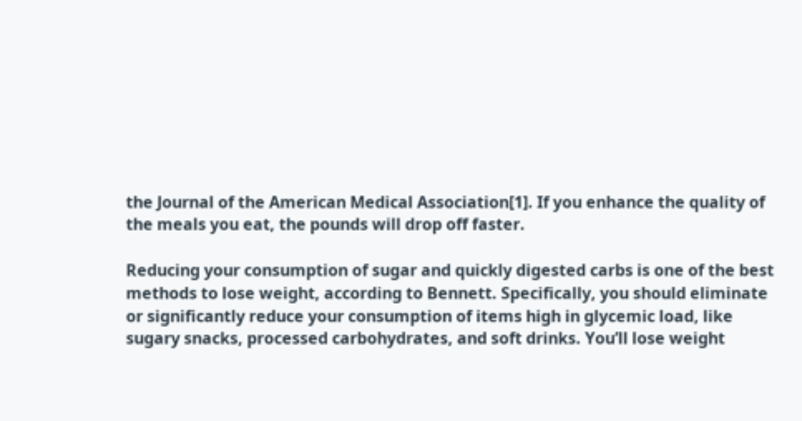the Journal of the American Medical Association[1]. If you enhance the quality of the meals you eat, the pounds will drop off faster.

Reducing your consumption of sugar and quickly digested carbs is one of the best methods to lose weight, according to Bennett. Specifically, you should eliminate or significantly reduce your consumption of items high in glycemic load, like sugary snacks, processed carbohydrates, and soft drinks. You’ll lose weight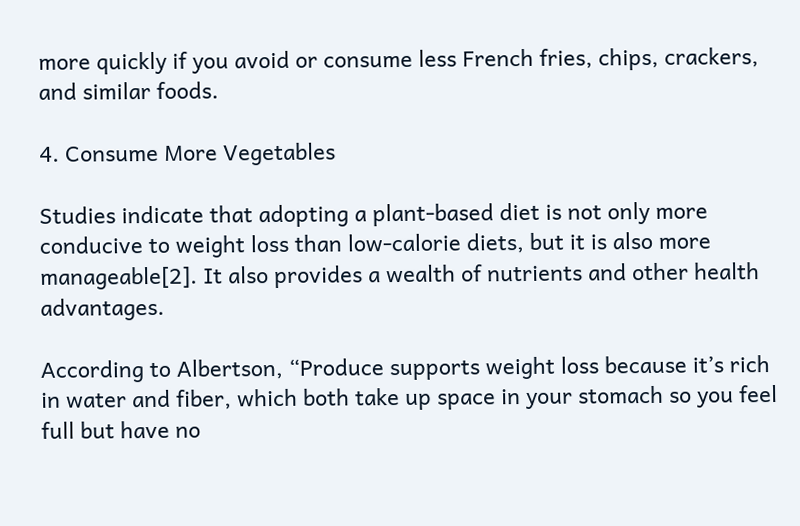more quickly if you avoid or consume less French fries, chips, crackers, and similar foods.

4. Consume More Vegetables

Studies indicate that adopting a plant-based diet is not only more conducive to weight loss than low-calorie diets, but it is also more manageable[2]. It also provides a wealth of nutrients and other health advantages.

According to Albertson, “Produce supports weight loss because it’s rich in water and fiber, which both take up space in your stomach so you feel full but have no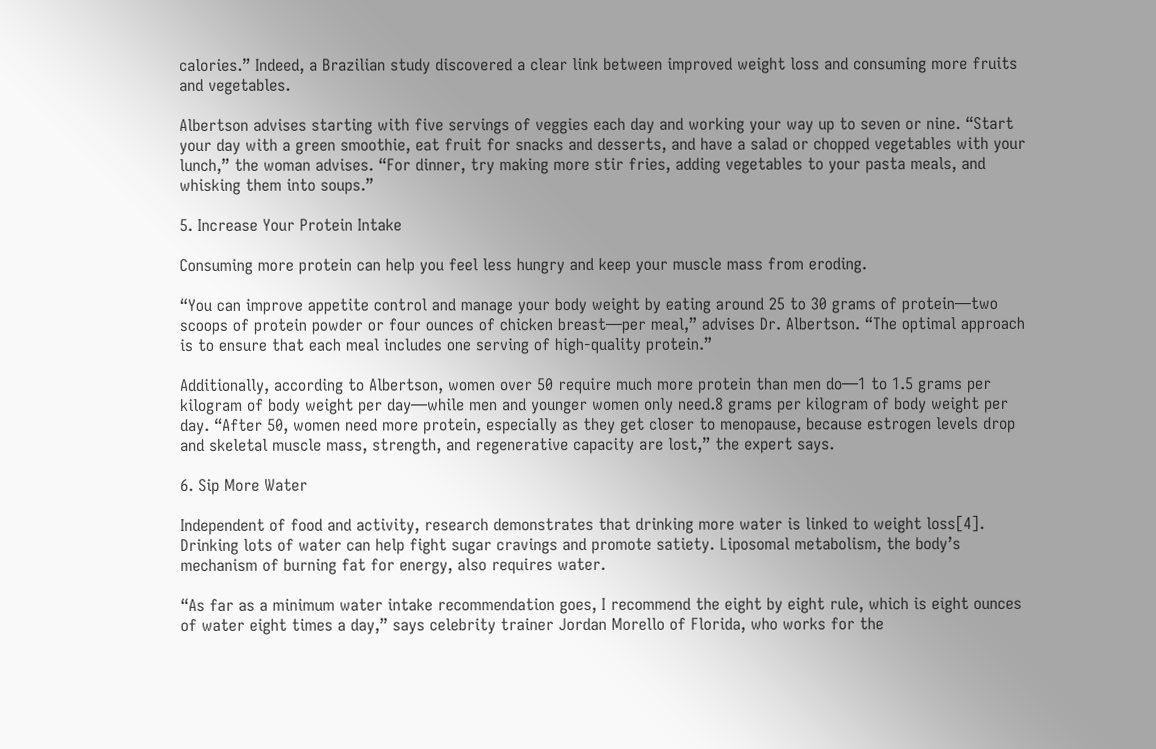calories.” Indeed, a Brazilian study discovered a clear link between improved weight loss and consuming more fruits and vegetables.

Albertson advises starting with five servings of veggies each day and working your way up to seven or nine. “Start your day with a green smoothie, eat fruit for snacks and desserts, and have a salad or chopped vegetables with your lunch,” the woman advises. “For dinner, try making more stir fries, adding vegetables to your pasta meals, and whisking them into soups.”

5. Increase Your Protein Intake

Consuming more protein can help you feel less hungry and keep your muscle mass from eroding.

“You can improve appetite control and manage your body weight by eating around 25 to 30 grams of protein—two scoops of protein powder or four ounces of chicken breast—per meal,” advises Dr. Albertson. “The optimal approach is to ensure that each meal includes one serving of high-quality protein.”

Additionally, according to Albertson, women over 50 require much more protein than men do—1 to 1.5 grams per kilogram of body weight per day—while men and younger women only need.8 grams per kilogram of body weight per day. “After 50, women need more protein, especially as they get closer to menopause, because estrogen levels drop and skeletal muscle mass, strength, and regenerative capacity are lost,” the expert says.

6. Sip More Water

Independent of food and activity, research demonstrates that drinking more water is linked to weight loss[4]. Drinking lots of water can help fight sugar cravings and promote satiety. Liposomal metabolism, the body’s mechanism of burning fat for energy, also requires water.

“As far as a minimum water intake recommendation goes, I recommend the eight by eight rule, which is eight ounces of water eight times a day,” says celebrity trainer Jordan Morello of Florida, who works for the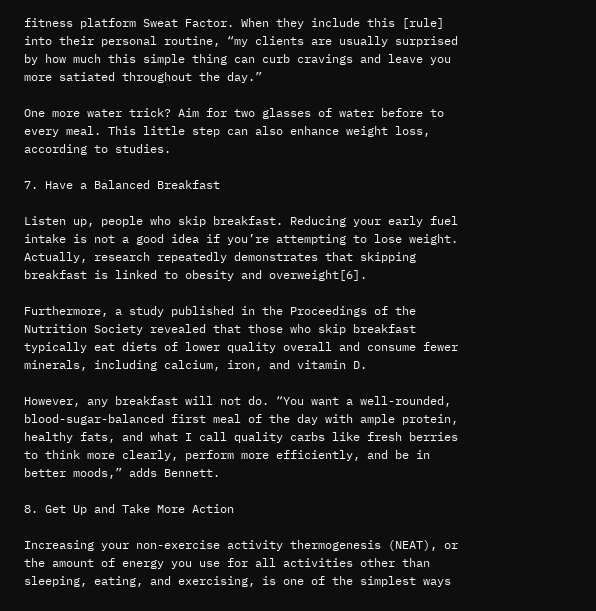fitness platform Sweat Factor. When they include this [rule] into their personal routine, “my clients are usually surprised by how much this simple thing can curb cravings and leave you more satiated throughout the day.”

One more water trick? Aim for two glasses of water before to every meal. This little step can also enhance weight loss, according to studies.

7. Have a Balanced Breakfast

Listen up, people who skip breakfast. Reducing your early fuel intake is not a good idea if you’re attempting to lose weight. Actually, research repeatedly demonstrates that skipping breakfast is linked to obesity and overweight[6].

Furthermore, a study published in the Proceedings of the Nutrition Society revealed that those who skip breakfast typically eat diets of lower quality overall and consume fewer minerals, including calcium, iron, and vitamin D.

However, any breakfast will not do. “You want a well-rounded, blood-sugar-balanced first meal of the day with ample protein, healthy fats, and what I call quality carbs like fresh berries to think more clearly, perform more efficiently, and be in better moods,” adds Bennett.

8. Get Up and Take More Action

Increasing your non-exercise activity thermogenesis (NEAT), or the amount of energy you use for all activities other than sleeping, eating, and exercising, is one of the simplest ways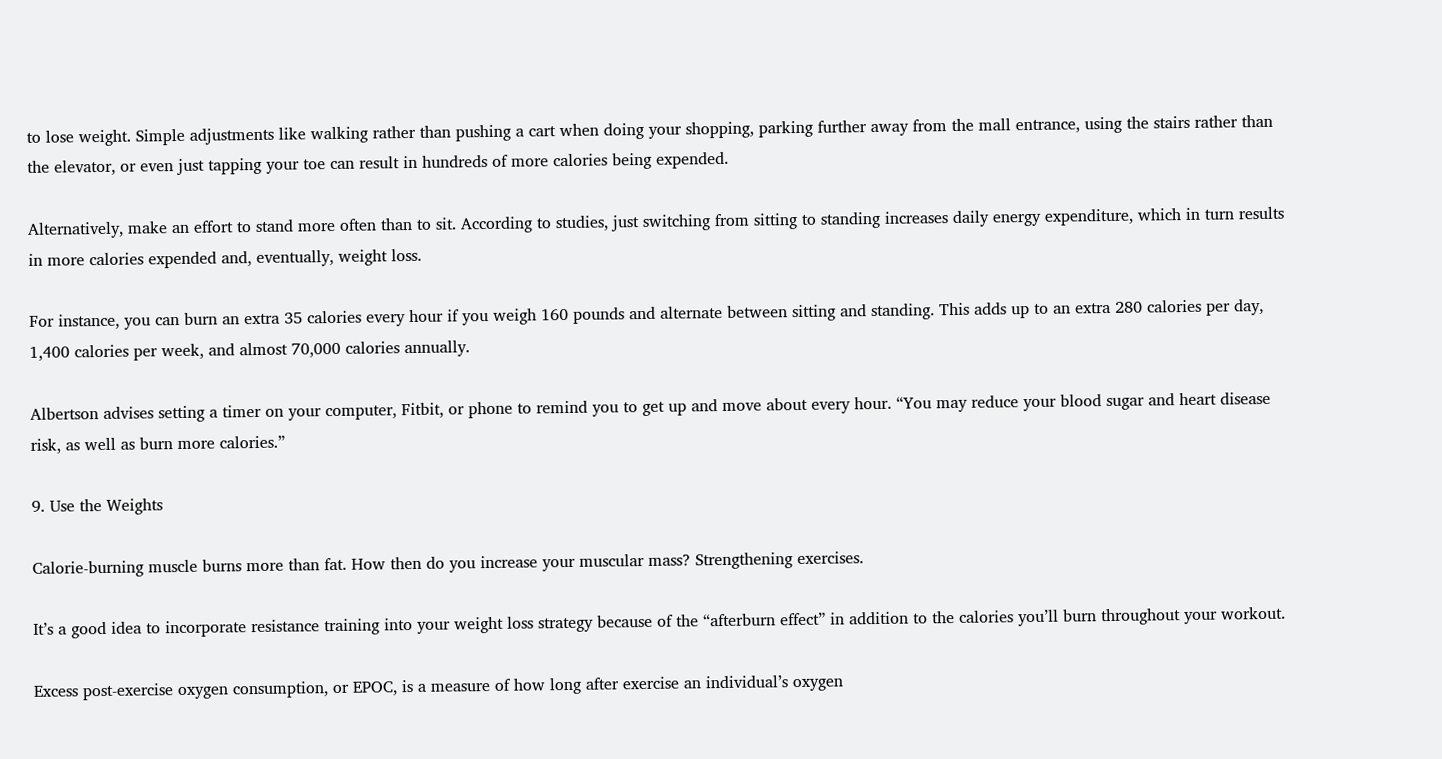to lose weight. Simple adjustments like walking rather than pushing a cart when doing your shopping, parking further away from the mall entrance, using the stairs rather than the elevator, or even just tapping your toe can result in hundreds of more calories being expended.

Alternatively, make an effort to stand more often than to sit. According to studies, just switching from sitting to standing increases daily energy expenditure, which in turn results in more calories expended and, eventually, weight loss.

For instance, you can burn an extra 35 calories every hour if you weigh 160 pounds and alternate between sitting and standing. This adds up to an extra 280 calories per day, 1,400 calories per week, and almost 70,000 calories annually.

Albertson advises setting a timer on your computer, Fitbit, or phone to remind you to get up and move about every hour. “You may reduce your blood sugar and heart disease risk, as well as burn more calories.”

9. Use the Weights

Calorie-burning muscle burns more than fat. How then do you increase your muscular mass? Strengthening exercises.

It’s a good idea to incorporate resistance training into your weight loss strategy because of the “afterburn effect” in addition to the calories you’ll burn throughout your workout.

Excess post-exercise oxygen consumption, or EPOC, is a measure of how long after exercise an individual’s oxygen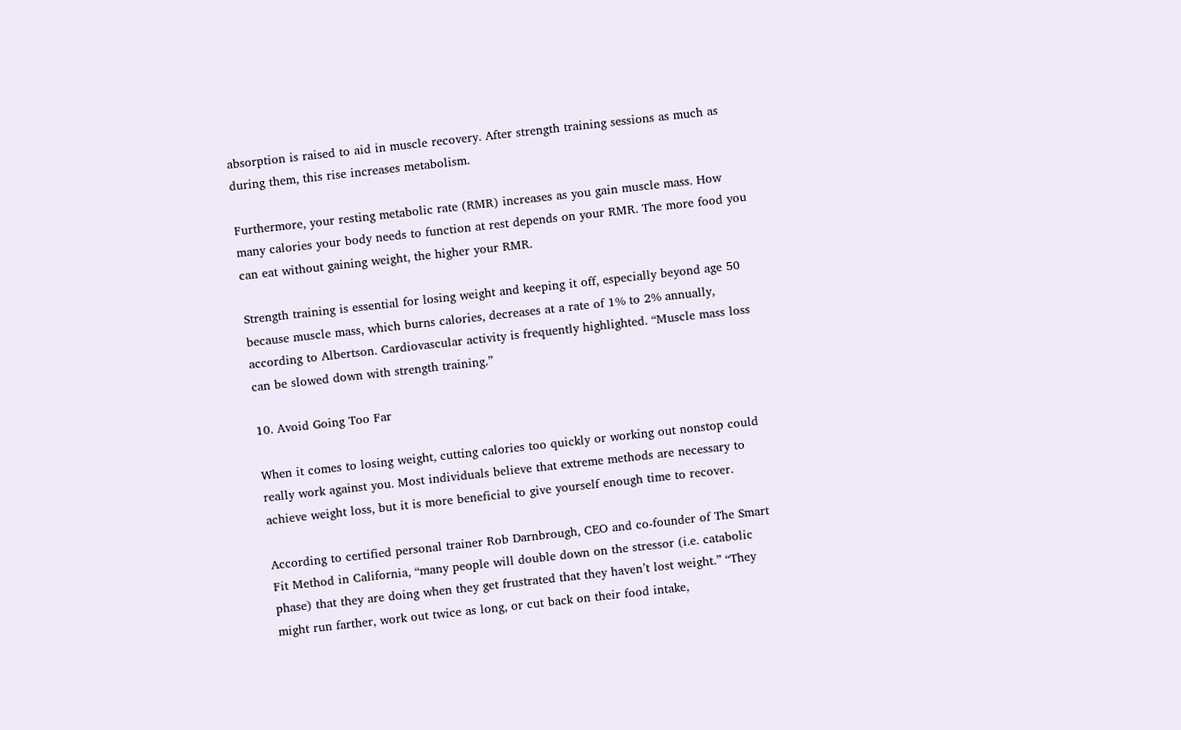absorption is raised to aid in muscle recovery. After strength training sessions as much as during them, this rise increases metabolism.

Furthermore, your resting metabolic rate (RMR) increases as you gain muscle mass. How many calories your body needs to function at rest depends on your RMR. The more food you can eat without gaining weight, the higher your RMR.

Strength training is essential for losing weight and keeping it off, especially beyond age 50 because muscle mass, which burns calories, decreases at a rate of 1% to 2% annually, according to Albertson. Cardiovascular activity is frequently highlighted. “Muscle mass loss can be slowed down with strength training.”

10. Avoid Going Too Far

When it comes to losing weight, cutting calories too quickly or working out nonstop could really work against you. Most individuals believe that extreme methods are necessary to achieve weight loss, but it is more beneficial to give yourself enough time to recover.

According to certified personal trainer Rob Darnbrough, CEO and co-founder of The Smart Fit Method in California, “many people will double down on the stressor (i.e. catabolic phase) that they are doing when they get frustrated that they haven’t lost weight.” “They might run farther, work out twice as long, or cut back on their food intake,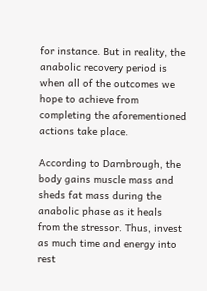for instance. But in reality, the anabolic recovery period is when all of the outcomes we hope to achieve from completing the aforementioned actions take place.

According to Darnbrough, the body gains muscle mass and sheds fat mass during the anabolic phase as it heals from the stressor. Thus, invest as much time and energy into rest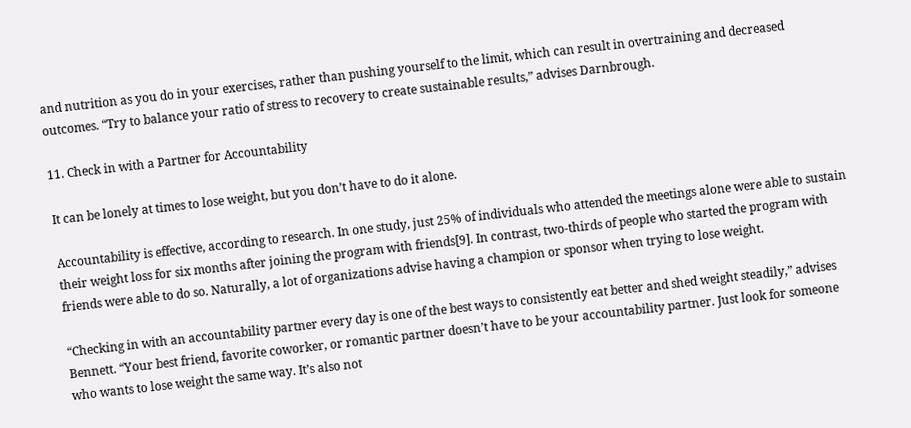and nutrition as you do in your exercises, rather than pushing yourself to the limit, which can result in overtraining and decreased outcomes. “Try to balance your ratio of stress to recovery to create sustainable results,” advises Darnbrough.

11. Check in with a Partner for Accountability

It can be lonely at times to lose weight, but you don’t have to do it alone.

Accountability is effective, according to research. In one study, just 25% of individuals who attended the meetings alone were able to sustain their weight loss for six months after joining the program with friends[9]. In contrast, two-thirds of people who started the program with friends were able to do so. Naturally, a lot of organizations advise having a champion or sponsor when trying to lose weight.

“Checking in with an accountability partner every day is one of the best ways to consistently eat better and shed weight steadily,” advises Bennett. “Your best friend, favorite coworker, or romantic partner doesn’t have to be your accountability partner. Just look for someone who wants to lose weight the same way. It’s also not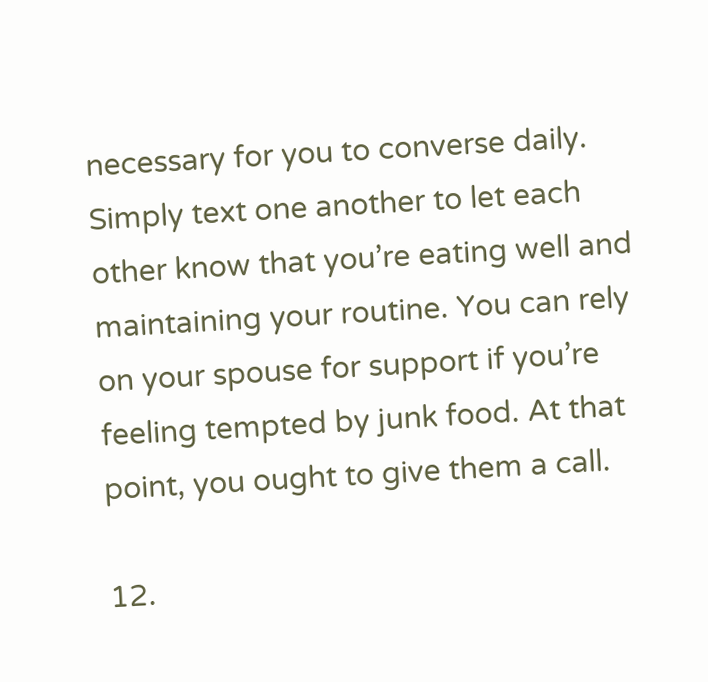necessary for you to converse daily. Simply text one another to let each other know that you’re eating well and maintaining your routine. You can rely on your spouse for support if you’re feeling tempted by junk food. At that point, you ought to give them a call.

12.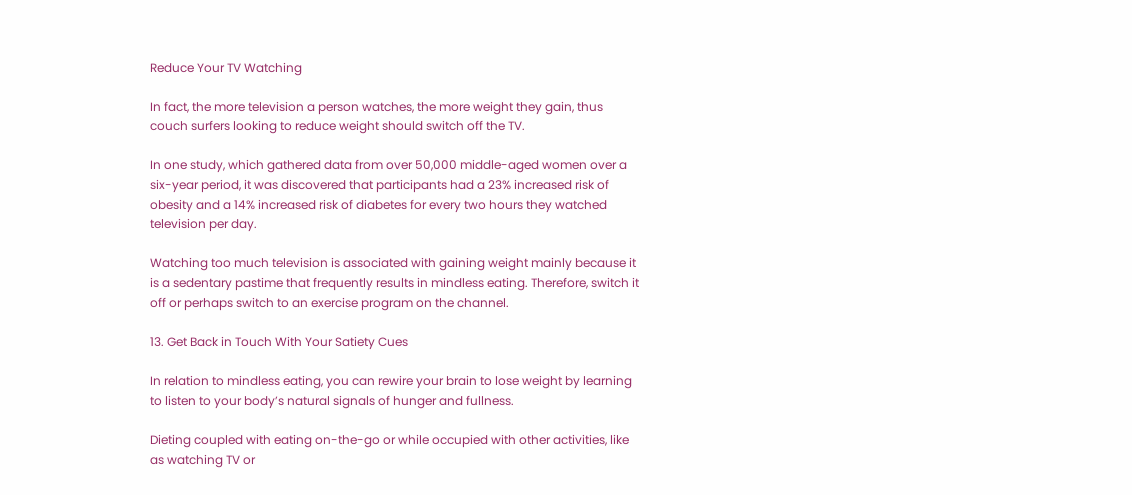Reduce Your TV Watching

In fact, the more television a person watches, the more weight they gain, thus couch surfers looking to reduce weight should switch off the TV.

In one study, which gathered data from over 50,000 middle-aged women over a six-year period, it was discovered that participants had a 23% increased risk of obesity and a 14% increased risk of diabetes for every two hours they watched television per day.

Watching too much television is associated with gaining weight mainly because it is a sedentary pastime that frequently results in mindless eating. Therefore, switch it off or perhaps switch to an exercise program on the channel.

13. Get Back in Touch With Your Satiety Cues

In relation to mindless eating, you can rewire your brain to lose weight by learning to listen to your body’s natural signals of hunger and fullness.

Dieting coupled with eating on-the-go or while occupied with other activities, like as watching TV or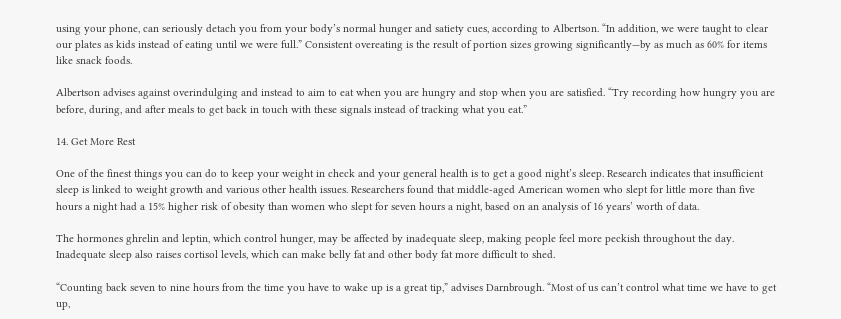using your phone, can seriously detach you from your body’s normal hunger and satiety cues, according to Albertson. “In addition, we were taught to clear our plates as kids instead of eating until we were full.” Consistent overeating is the result of portion sizes growing significantly—by as much as 60% for items like snack foods.

Albertson advises against overindulging and instead to aim to eat when you are hungry and stop when you are satisfied. “Try recording how hungry you are before, during, and after meals to get back in touch with these signals instead of tracking what you eat.”

14. Get More Rest

One of the finest things you can do to keep your weight in check and your general health is to get a good night’s sleep. Research indicates that insufficient sleep is linked to weight growth and various other health issues. Researchers found that middle-aged American women who slept for little more than five hours a night had a 15% higher risk of obesity than women who slept for seven hours a night, based on an analysis of 16 years’ worth of data.

The hormones ghrelin and leptin, which control hunger, may be affected by inadequate sleep, making people feel more peckish throughout the day. Inadequate sleep also raises cortisol levels, which can make belly fat and other body fat more difficult to shed.

“Counting back seven to nine hours from the time you have to wake up is a great tip,” advises Darnbrough. “Most of us can’t control what time we have to get up,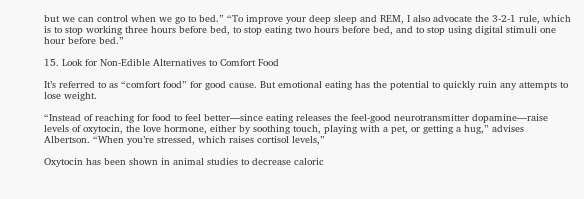but we can control when we go to bed.” “To improve your deep sleep and REM, I also advocate the 3-2-1 rule, which is to stop working three hours before bed, to stop eating two hours before bed, and to stop using digital stimuli one hour before bed.”

15. Look for Non-Edible Alternatives to Comfort Food

It’s referred to as “comfort food” for good cause. But emotional eating has the potential to quickly ruin any attempts to lose weight.

“Instead of reaching for food to feel better—since eating releases the feel-good neurotransmitter dopamine—raise levels of oxytocin, the love hormone, either by soothing touch, playing with a pet, or getting a hug,” advises Albertson. “When you’re stressed, which raises cortisol levels,”

Oxytocin has been shown in animal studies to decrease caloric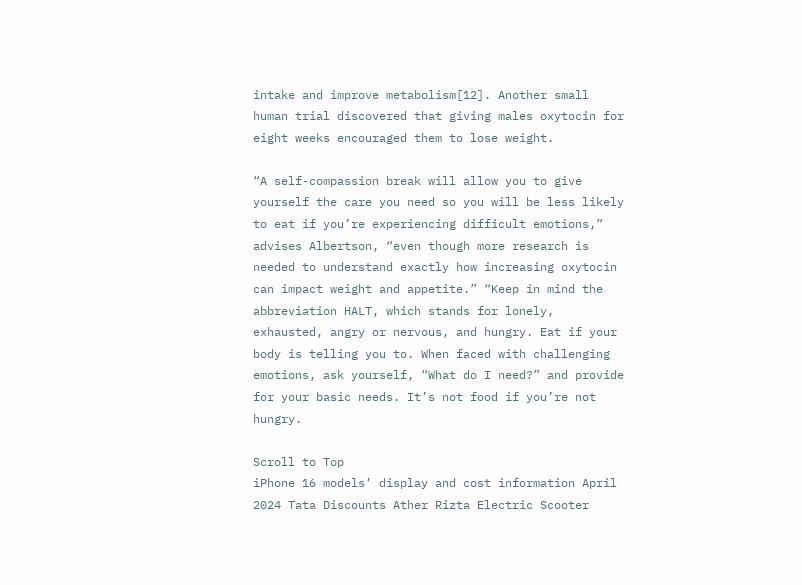intake and improve metabolism[12]. Another small human trial discovered that giving males oxytocin for eight weeks encouraged them to lose weight.

“A self-compassion break will allow you to give yourself the care you need so you will be less likely to eat if you’re experiencing difficult emotions,” advises Albertson, “even though more research is needed to understand exactly how increasing oxytocin can impact weight and appetite.” “Keep in mind the abbreviation HALT, which stands for lonely, exhausted, angry or nervous, and hungry. Eat if your body is telling you to. When faced with challenging emotions, ask yourself, “What do I need?” and provide for your basic needs. It’s not food if you’re not hungry.

Scroll to Top
iPhone 16 models’ display and cost information April 2024 Tata Discounts Ather Rizta Electric Scooter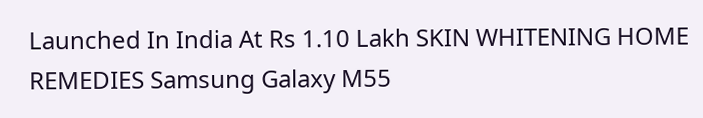Launched In India At Rs 1.10 Lakh SKIN WHITENING HOME REMEDIES Samsung Galaxy M55